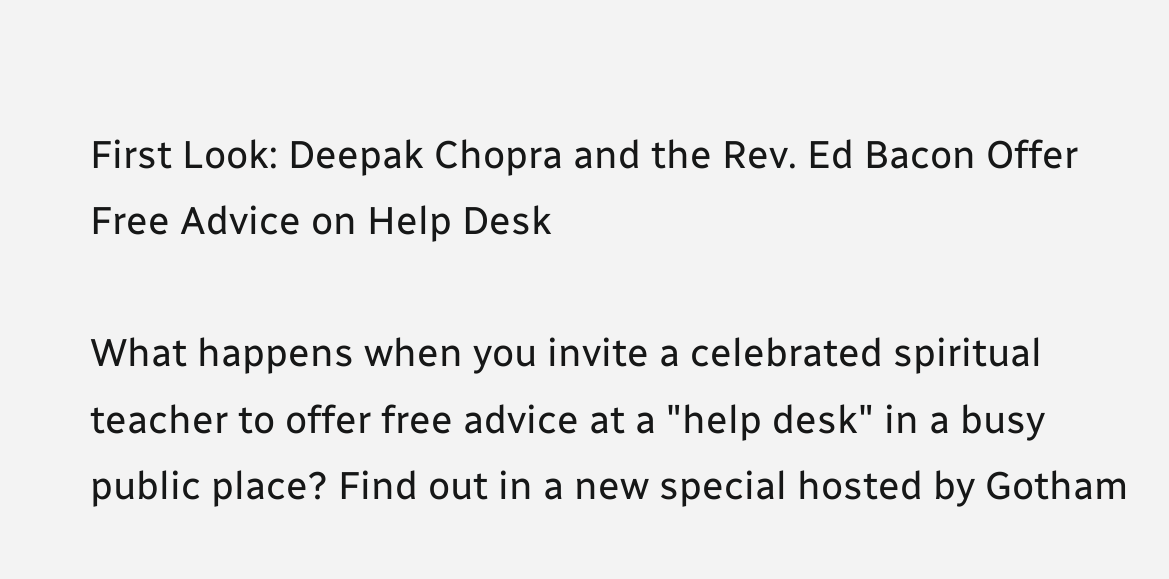First Look: Deepak Chopra and the Rev. Ed Bacon Offer Free Advice on Help Desk

What happens when you invite a celebrated spiritual teacher to offer free advice at a "help desk" in a busy public place? Find out in a new special hosted by Gotham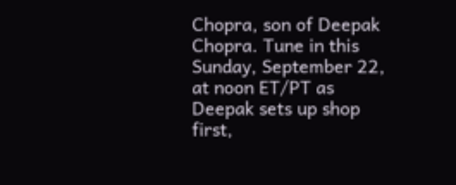Chopra, son of Deepak Chopra. Tune in this Sunday, September 22, at noon ET/PT as Deepak sets up shop first,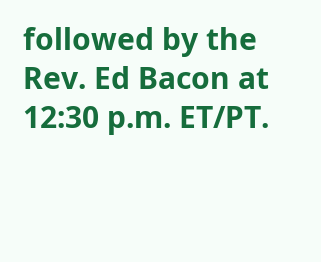followed by the Rev. Ed Bacon at 12:30 p.m. ET/PT.